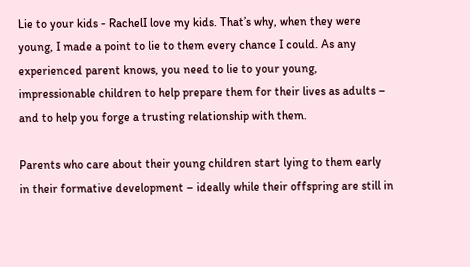Lie to your kids - RachelI love my kids. That’s why, when they were young, I made a point to lie to them every chance I could. As any experienced parent knows, you need to lie to your young, impressionable children to help prepare them for their lives as adults – and to help you forge a trusting relationship with them.

Parents who care about their young children start lying to them early in their formative development – ideally while their offspring are still in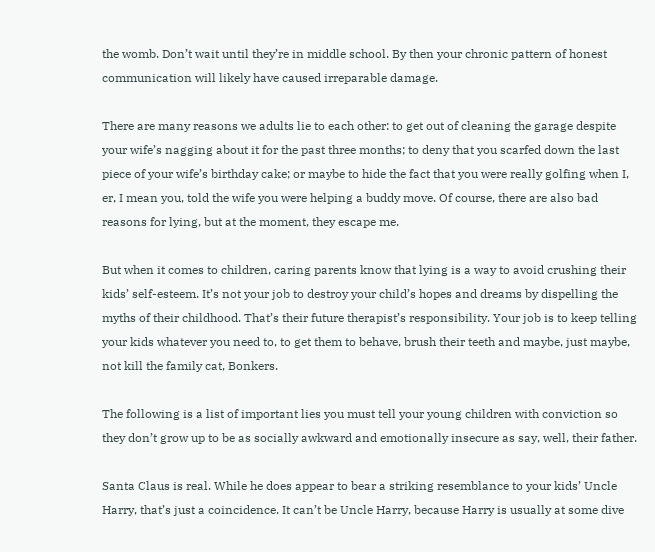the womb. Don’t wait until they’re in middle school. By then your chronic pattern of honest communication will likely have caused irreparable damage.

There are many reasons we adults lie to each other: to get out of cleaning the garage despite your wife’s nagging about it for the past three months; to deny that you scarfed down the last piece of your wife’s birthday cake; or maybe to hide the fact that you were really golfing when I, er, I mean you, told the wife you were helping a buddy move. Of course, there are also bad reasons for lying, but at the moment, they escape me.

But when it comes to children, caring parents know that lying is a way to avoid crushing their kids’ self-esteem. It’s not your job to destroy your child’s hopes and dreams by dispelling the myths of their childhood. That’s their future therapist’s responsibility. Your job is to keep telling your kids whatever you need to, to get them to behave, brush their teeth and maybe, just maybe, not kill the family cat, Bonkers.

The following is a list of important lies you must tell your young children with conviction so they don’t grow up to be as socially awkward and emotionally insecure as say, well, their father.

Santa Claus is real. While he does appear to bear a striking resemblance to your kids’ Uncle Harry, that’s just a coincidence. It can’t be Uncle Harry, because Harry is usually at some dive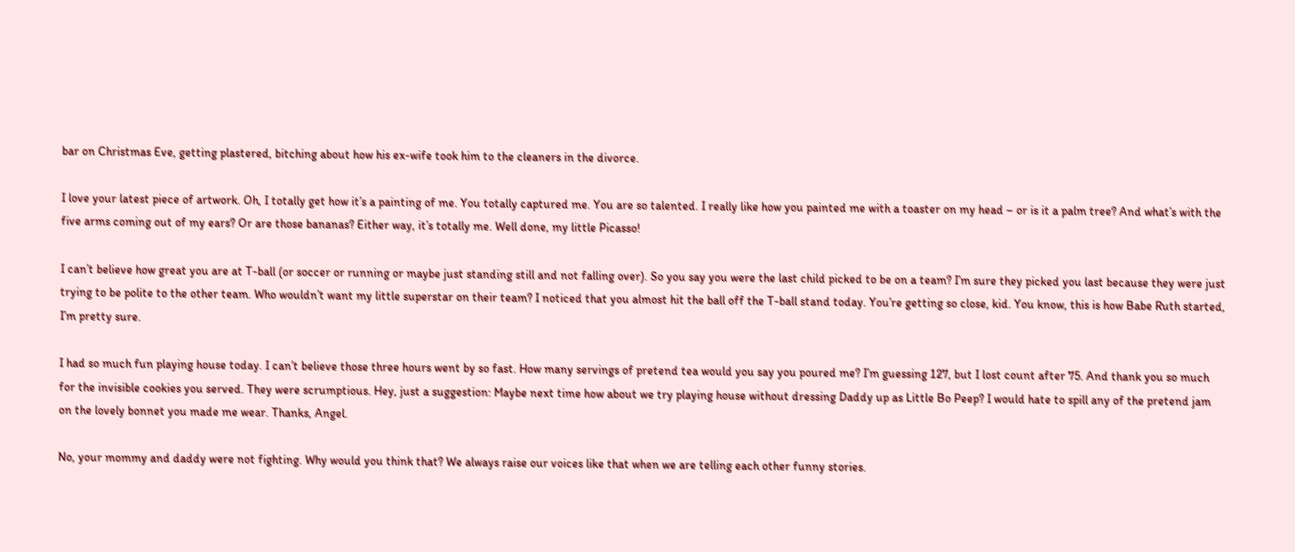bar on Christmas Eve, getting plastered, bitching about how his ex-wife took him to the cleaners in the divorce.

I love your latest piece of artwork. Oh, I totally get how it’s a painting of me. You totally captured me. You are so talented. I really like how you painted me with a toaster on my head – or is it a palm tree? And what’s with the five arms coming out of my ears? Or are those bananas? Either way, it’s totally me. Well done, my little Picasso!

I can’t believe how great you are at T-ball (or soccer or running or maybe just standing still and not falling over). So you say you were the last child picked to be on a team? I’m sure they picked you last because they were just trying to be polite to the other team. Who wouldn’t want my little superstar on their team? I noticed that you almost hit the ball off the T-ball stand today. You’re getting so close, kid. You know, this is how Babe Ruth started, I’m pretty sure.

I had so much fun playing house today. I can’t believe those three hours went by so fast. How many servings of pretend tea would you say you poured me? I’m guessing 127, but I lost count after 75. And thank you so much for the invisible cookies you served. They were scrumptious. Hey, just a suggestion: Maybe next time how about we try playing house without dressing Daddy up as Little Bo Peep? I would hate to spill any of the pretend jam on the lovely bonnet you made me wear. Thanks, Angel.

No, your mommy and daddy were not fighting. Why would you think that? We always raise our voices like that when we are telling each other funny stories.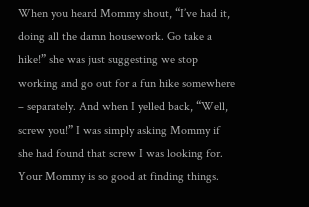When you heard Mommy shout, “I’ve had it, doing all the damn housework. Go take a hike!” she was just suggesting we stop working and go out for a fun hike somewhere – separately. And when I yelled back, “Well, screw you!” I was simply asking Mommy if she had found that screw I was looking for. Your Mommy is so good at finding things.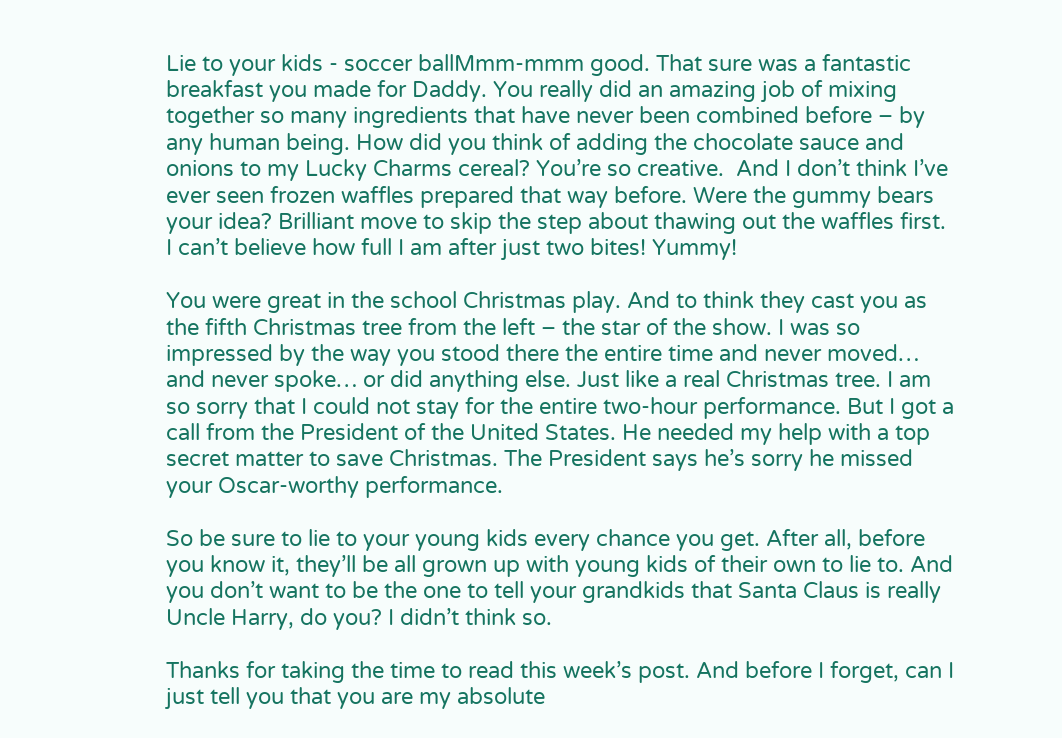Lie to your kids - soccer ballMmm-mmm good. That sure was a fantastic breakfast you made for Daddy. You really did an amazing job of mixing together so many ingredients that have never been combined before – by any human being. How did you think of adding the chocolate sauce and onions to my Lucky Charms cereal? You’re so creative.  And I don’t think I’ve ever seen frozen waffles prepared that way before. Were the gummy bears your idea? Brilliant move to skip the step about thawing out the waffles first.  I can’t believe how full I am after just two bites! Yummy!

You were great in the school Christmas play. And to think they cast you as the fifth Christmas tree from the left – the star of the show. I was so impressed by the way you stood there the entire time and never moved… and never spoke… or did anything else. Just like a real Christmas tree. I am so sorry that I could not stay for the entire two-hour performance. But I got a call from the President of the United States. He needed my help with a top secret matter to save Christmas. The President says he’s sorry he missed your Oscar-worthy performance.

So be sure to lie to your young kids every chance you get. After all, before you know it, they’ll be all grown up with young kids of their own to lie to. And you don’t want to be the one to tell your grandkids that Santa Claus is really Uncle Harry, do you? I didn’t think so.

Thanks for taking the time to read this week’s post. And before I forget, can I just tell you that you are my absolute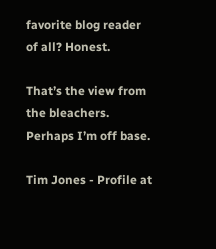favorite blog reader of all? Honest.

That’s the view from the bleachers. Perhaps I’m off base.

Tim Jones - Profile at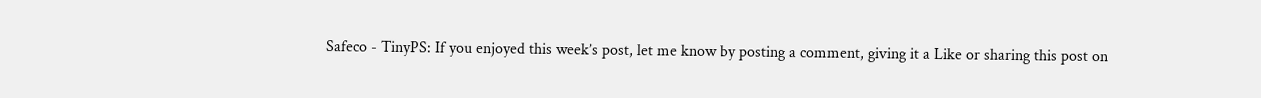Safeco - TinyPS: If you enjoyed this week’s post, let me know by posting a comment, giving it a Like or sharing this post on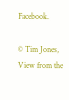Facebook.

© Tim Jones, View from the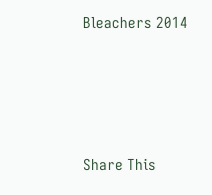Bleachers 2014




Share This